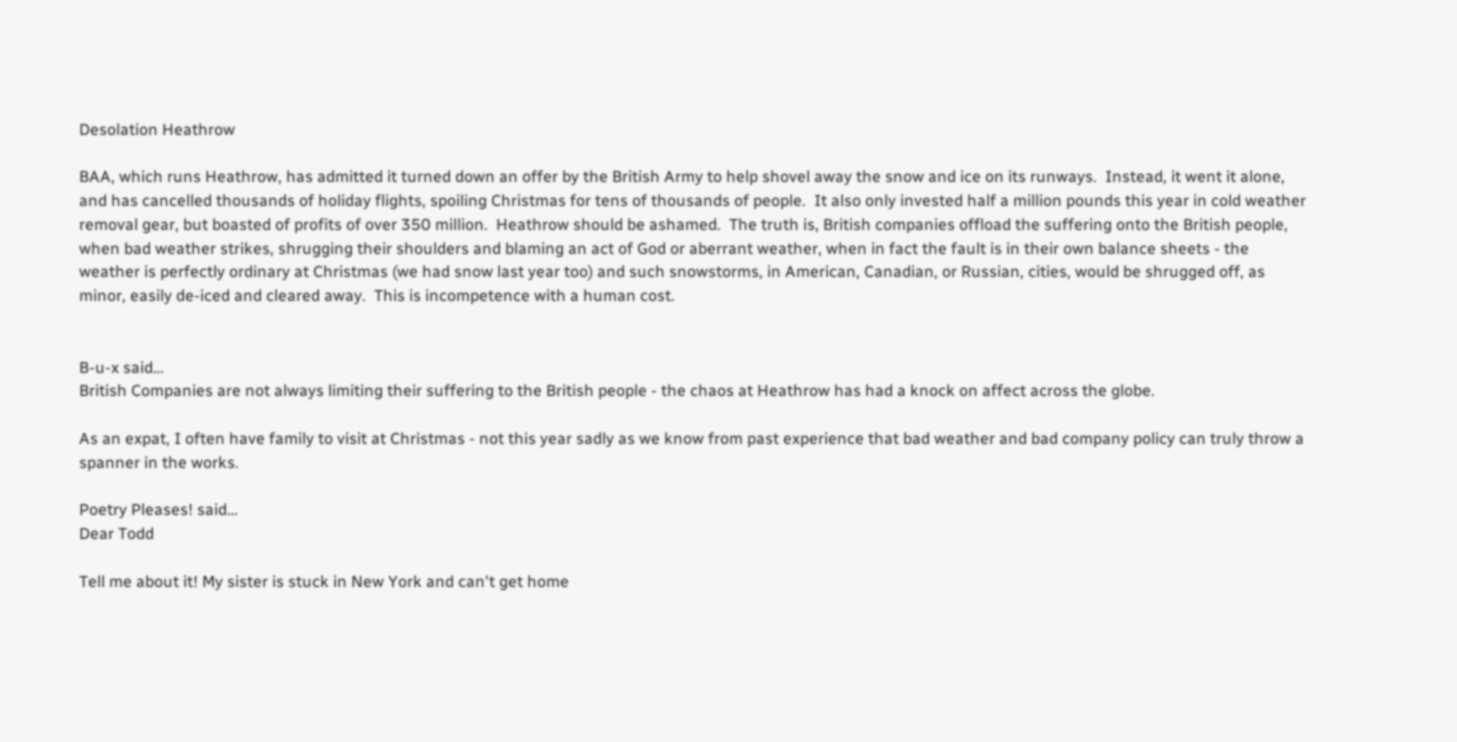Desolation Heathrow

BAA, which runs Heathrow, has admitted it turned down an offer by the British Army to help shovel away the snow and ice on its runways.  Instead, it went it alone, and has cancelled thousands of holiday flights, spoiling Christmas for tens of thousands of people.  It also only invested half a million pounds this year in cold weather removal gear, but boasted of profits of over 350 million.  Heathrow should be ashamed.  The truth is, British companies offload the suffering onto the British people, when bad weather strikes, shrugging their shoulders and blaming an act of God or aberrant weather, when in fact the fault is in their own balance sheets - the weather is perfectly ordinary at Christmas (we had snow last year too) and such snowstorms, in American, Canadian, or Russian, cities, would be shrugged off, as minor, easily de-iced and cleared away.  This is incompetence with a human cost.


B-u-x said…
British Companies are not always limiting their suffering to the British people - the chaos at Heathrow has had a knock on affect across the globe.

As an expat, I often have family to visit at Christmas - not this year sadly as we know from past experience that bad weather and bad company policy can truly throw a spanner in the works.

Poetry Pleases! said…
Dear Todd

Tell me about it! My sister is stuck in New York and can't get home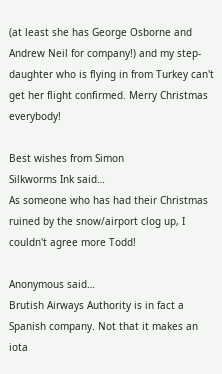(at least she has George Osborne and Andrew Neil for company!) and my step-daughter who is flying in from Turkey can't get her flight confirmed. Merry Christmas everybody!

Best wishes from Simon
Silkworms Ink said…
As someone who has had their Christmas ruined by the snow/airport clog up, I couldn't agree more Todd!

Anonymous said…
Brutish Airways Authority is in fact a Spanish company. Not that it makes an iota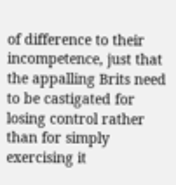of difference to their incompetence, just that the appalling Brits need to be castigated for losing control rather than for simply exercising it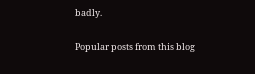badly.

Popular posts from this blog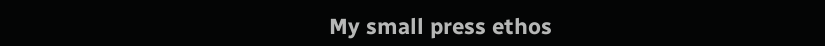My small press ethos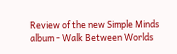Review of the new Simple Minds album - Walk Between Worlds